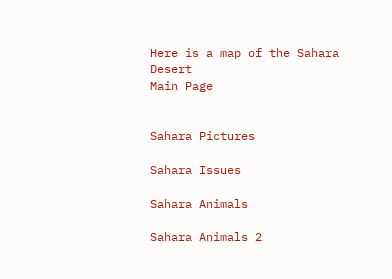Here is a map of the Sahara Desert
Main Page


Sahara Pictures

Sahara Issues

Sahara Animals

Sahara Animals 2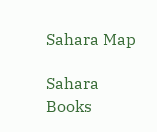Sahara Map

Sahara Books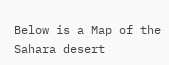Below is a Map of the Sahara desert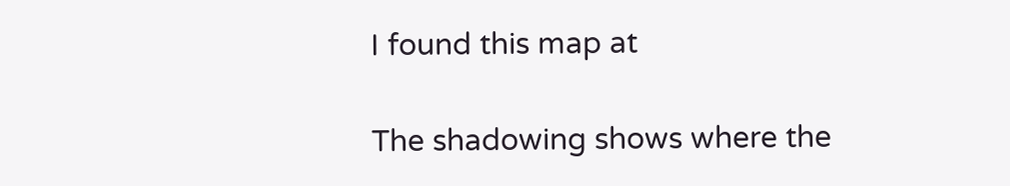I found this map at

The shadowing shows where the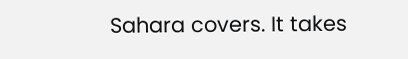Sahara covers. It takes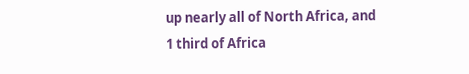up nearly all of North Africa, and 1 third of Africa